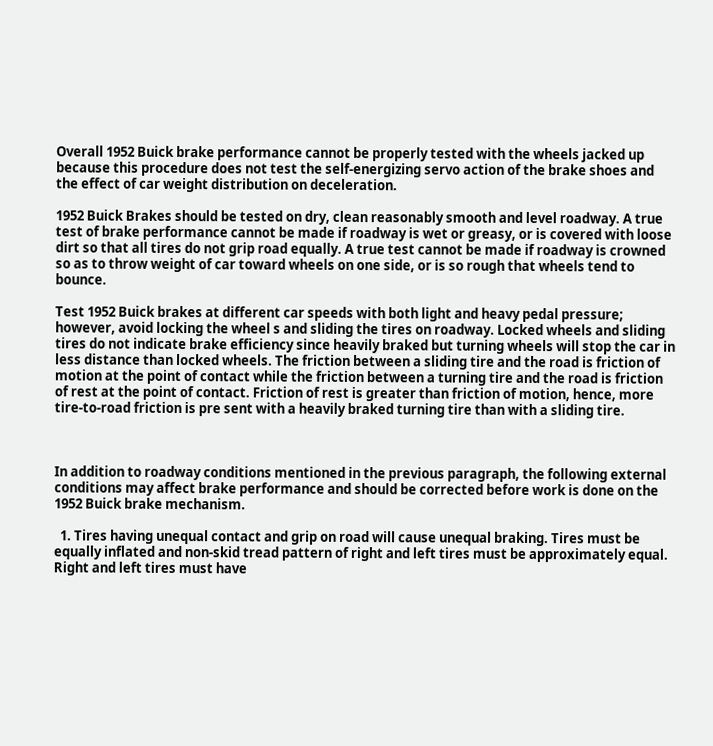Overall 1952 Buick brake performance cannot be properly tested with the wheels jacked up because this procedure does not test the self-energizing servo action of the brake shoes and the effect of car weight distribution on deceleration.

1952 Buick Brakes should be tested on dry, clean reasonably smooth and level roadway. A true test of brake performance cannot be made if roadway is wet or greasy, or is covered with loose dirt so that all tires do not grip road equally. A true test cannot be made if roadway is crowned so as to throw weight of car toward wheels on one side, or is so rough that wheels tend to bounce.

Test 1952 Buick brakes at different car speeds with both light and heavy pedal pressure; however, avoid locking the wheel s and sliding the tires on roadway. Locked wheels and sliding tires do not indicate brake efficiency since heavily braked but turning wheels will stop the car in less distance than locked wheels. The friction between a sliding tire and the road is friction of motion at the point of contact while the friction between a turning tire and the road is friction of rest at the point of contact. Friction of rest is greater than friction of motion, hence, more tire-to-road friction is pre sent with a heavily braked turning tire than with a sliding tire.



In addition to roadway conditions mentioned in the previous paragraph, the following external conditions may affect brake performance and should be corrected before work is done on the 1952 Buick brake mechanism.

  1. Tires having unequal contact and grip on road will cause unequal braking. Tires must be equally inflated and non-skid tread pattern of right and left tires must be approximately equal. Right and left tires must have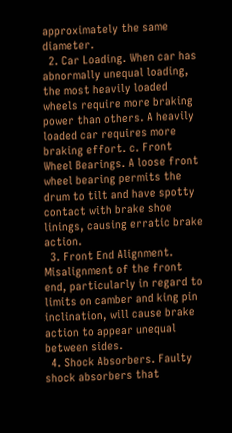approximately the same diameter.
  2. Car Loading. When car has abnormally unequal loading, the most heavily loaded wheels require more braking power than others. A heavily loaded car requires more braking effort. c. Front Wheel Bearings. A loose front wheel bearing permits the drum to tilt and have spotty contact with brake shoe linings, causing erratic brake action.
  3. Front End Alignment. Misalignment of the front end, particularly in regard to limits on camber and king pin inclination, will cause brake action to appear unequal between sides.
  4. Shock Absorbers. Faulty shock absorbers that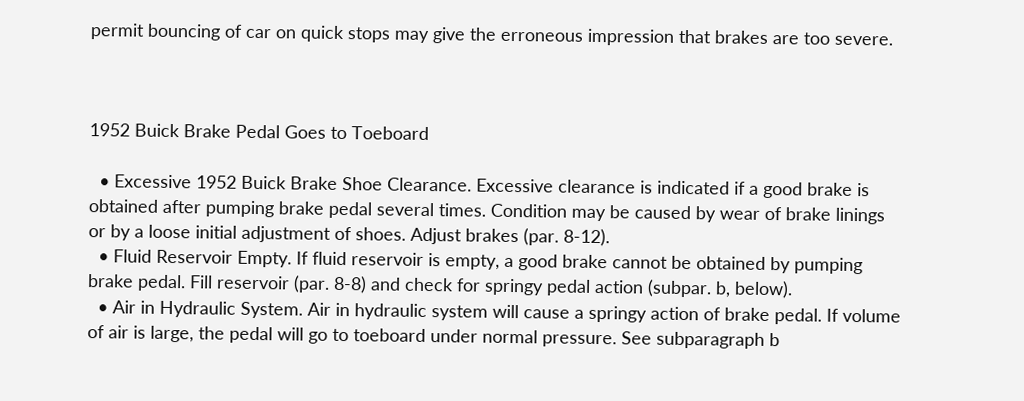permit bouncing of car on quick stops may give the erroneous impression that brakes are too severe.



1952 Buick Brake Pedal Goes to Toeboard

  • Excessive 1952 Buick Brake Shoe Clearance. Excessive clearance is indicated if a good brake is obtained after pumping brake pedal several times. Condition may be caused by wear of brake linings or by a loose initial adjustment of shoes. Adjust brakes (par. 8-12).
  • Fluid Reservoir Empty. If fluid reservoir is empty, a good brake cannot be obtained by pumping brake pedal. Fill reservoir (par. 8-8) and check for springy pedal action (subpar. b, below).
  • Air in Hydraulic System. Air in hydraulic system will cause a springy action of brake pedal. If volume of air is large, the pedal will go to toeboard under normal pressure. See subparagraph b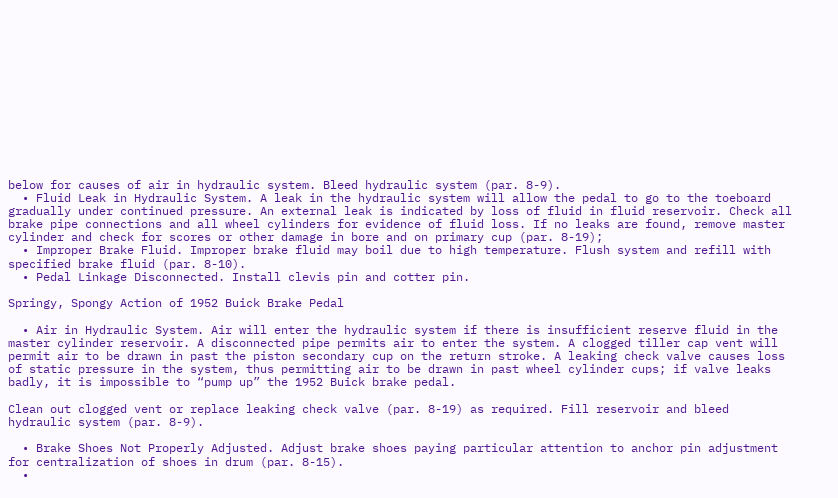below for causes of air in hydraulic system. Bleed hydraulic system (par. 8-9).
  • Fluid Leak in Hydraulic System. A leak in the hydraulic system will allow the pedal to go to the toeboard gradually under continued pressure. An external leak is indicated by loss of fluid in fluid reservoir. Check all brake pipe connections and all wheel cylinders for evidence of fluid loss. If no leaks are found, remove master cylinder and check for scores or other damage in bore and on primary cup (par. 8-19);
  • Improper Brake Fluid. Improper brake fluid may boil due to high temperature. Flush system and refill with specified brake fluid (par. 8-10).
  • Pedal Linkage Disconnected. Install clevis pin and cotter pin.

Springy, Spongy Action of 1952 Buick Brake Pedal

  • Air in Hydraulic System. Air will enter the hydraulic system if there is insufficient reserve fluid in the master cylinder reservoir. A disconnected pipe permits air to enter the system. A clogged tiller cap vent will permit air to be drawn in past the piston secondary cup on the return stroke. A leaking check valve causes loss of static pressure in the system, thus permitting air to be drawn in past wheel cylinder cups; if valve leaks badly, it is impossible to “pump up” the 1952 Buick brake pedal.

Clean out clogged vent or replace leaking check valve (par. 8-19) as required. Fill reservoir and bleed hydraulic system (par. 8-9).

  • Brake Shoes Not Properly Adjusted. Adjust brake shoes paying particular attention to anchor pin adjustment for centralization of shoes in drum (par. 8-15).
  •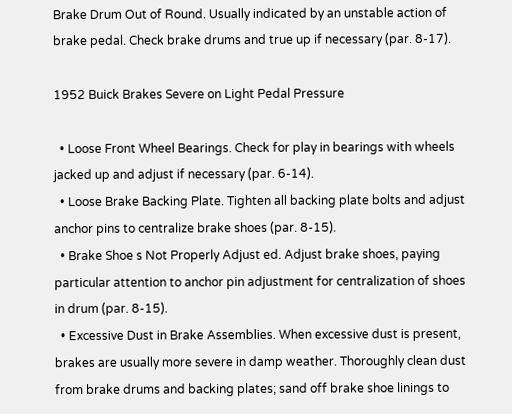Brake Drum Out of Round. Usually indicated by an unstable action of brake pedal. Check brake drums and true up if necessary (par. 8-17).

1952 Buick Brakes Severe on Light Pedal Pressure

  • Loose Front Wheel Bearings. Check for play in bearings with wheels jacked up and adjust if necessary (par. 6-14).
  • Loose Brake Backing Plate. Tighten all backing plate bolts and adjust anchor pins to centralize brake shoes (par. 8-15).
  • Brake Shoe s Not Properly Adjust ed. Adjust brake shoes, paying particular attention to anchor pin adjustment for centralization of shoes in drum (par. 8-15).
  • Excessive Dust in Brake Assemblies. When excessive dust is present, brakes are usually more severe in damp weather. Thoroughly clean dust from brake drums and backing plates; sand off brake shoe linings to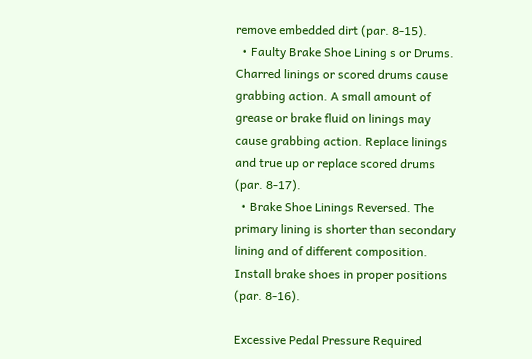remove embedded dirt (par. 8-15).
  • Faulty Brake Shoe Lining s or Drums. Charred linings or scored drums cause grabbing action. A small amount of grease or brake fluid on linings may cause grabbing action. Replace linings and true up or replace scored drums (par. 8-17).
  • Brake Shoe Linings Reversed. The primary lining is shorter than secondary lining and of different composition. Install brake shoes in proper positions (par. 8-16).

Excessive Pedal Pressure Required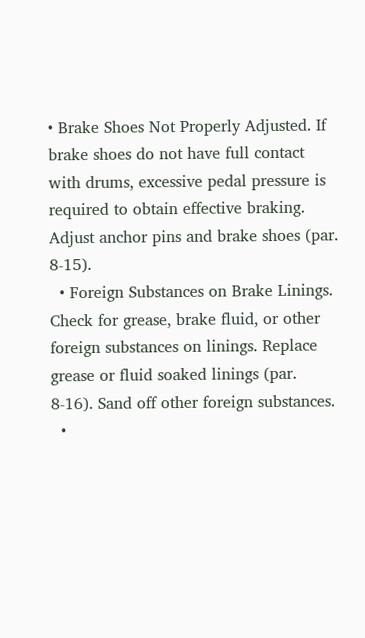• Brake Shoes Not Properly Adjusted. If brake shoes do not have full contact with drums, excessive pedal pressure is required to obtain effective braking. Adjust anchor pins and brake shoes (par. 8-15).
  • Foreign Substances on Brake Linings. Check for grease, brake fluid, or other foreign substances on linings. Replace grease or fluid soaked linings (par. 8-16). Sand off other foreign substances.
  •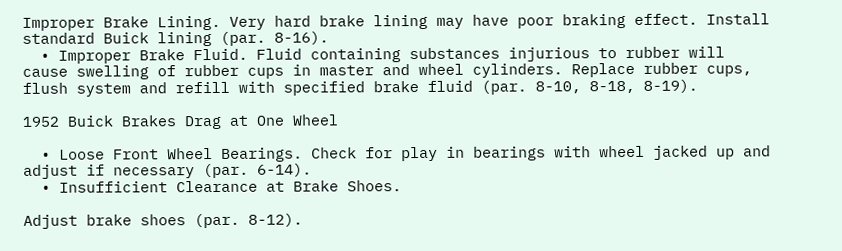Improper Brake Lining. Very hard brake lining may have poor braking effect. Install standard Buick lining (par. 8-16).
  • Improper Brake Fluid. Fluid containing substances injurious to rubber will cause swelling of rubber cups in master and wheel cylinders. Replace rubber cups, flush system and refill with specified brake fluid (par. 8-10, 8-18, 8-19).

1952 Buick Brakes Drag at One Wheel

  • Loose Front Wheel Bearings. Check for play in bearings with wheel jacked up and adjust if necessary (par. 6-14).
  • Insufficient Clearance at Brake Shoes.

Adjust brake shoes (par. 8-12).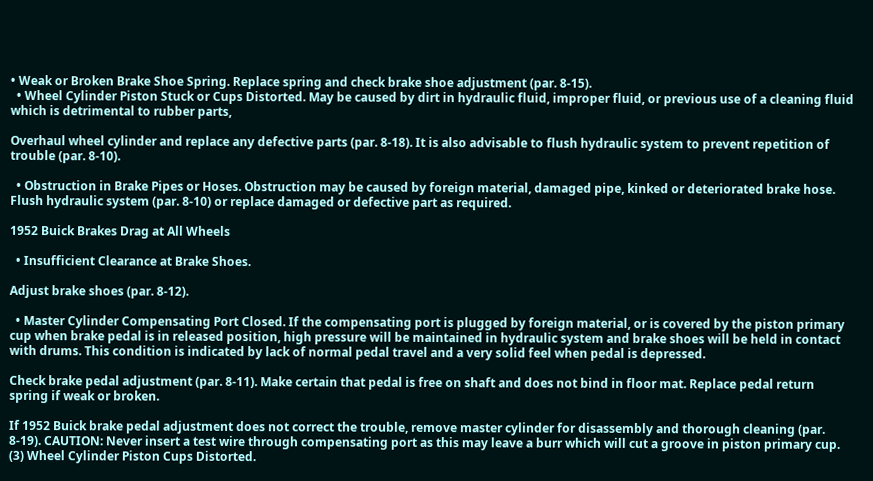• Weak or Broken Brake Shoe Spring. Replace spring and check brake shoe adjustment (par. 8-15).
  • Wheel Cylinder Piston Stuck or Cups Distorted. May be caused by dirt in hydraulic fluid, improper fluid, or previous use of a cleaning fluid which is detrimental to rubber parts,

Overhaul wheel cylinder and replace any defective parts (par. 8-18). It is also advisable to flush hydraulic system to prevent repetition of trouble (par. 8-10).

  • Obstruction in Brake Pipes or Hoses. Obstruction may be caused by foreign material, damaged pipe, kinked or deteriorated brake hose. Flush hydraulic system (par. 8-10) or replace damaged or defective part as required.

1952 Buick Brakes Drag at All Wheels

  • Insufficient Clearance at Brake Shoes.

Adjust brake shoes (par. 8-12).

  • Master Cylinder Compensating Port Closed. If the compensating port is plugged by foreign material, or is covered by the piston primary cup when brake pedal is in released position, high pressure will be maintained in hydraulic system and brake shoes will be held in contact with drums. This condition is indicated by lack of normal pedal travel and a very solid feel when pedal is depressed.

Check brake pedal adjustment (par. 8-11). Make certain that pedal is free on shaft and does not bind in floor mat. Replace pedal return spring if weak or broken.

If 1952 Buick brake pedal adjustment does not correct the trouble, remove master cylinder for disassembly and thorough cleaning (par. 8-19). CAUTION: Never insert a test wire through compensating port as this may leave a burr which will cut a groove in piston primary cup. (3) Wheel Cylinder Piston Cups Distorted.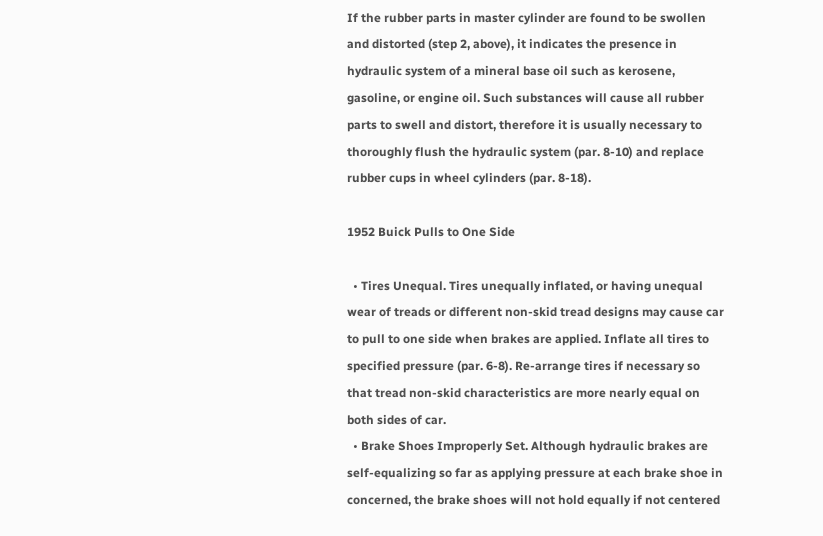If the rubber parts in master cylinder are found to be swollen and distorted (step 2, above), it indicates the presence in hydraulic system of a mineral base oil such as kerosene, gasoline, or engine oil. Such substances will cause all rubber parts to swell and distort, therefore it is usually necessary to thoroughly flush the hydraulic system (par. 8-10) and replace rubber cups in wheel cylinders (par. 8-18).

1952 Buick Pulls to One Side

  • Tires Unequal. Tires unequally inflated, or having unequal wear of treads or different non-skid tread designs may cause car to pull to one side when brakes are applied. Inflate all tires to specified pressure (par. 6-8). Re-arrange tires if necessary so that tread non-skid characteristics are more nearly equal on both sides of car.
  • Brake Shoes Improperly Set. Although hydraulic brakes are self-equalizing so far as applying pressure at each brake shoe in concerned, the brake shoes will not hold equally if not centered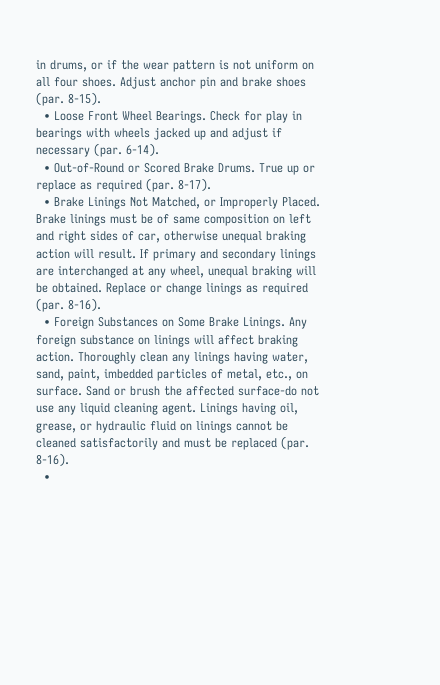in drums, or if the wear pattern is not uniform on all four shoes. Adjust anchor pin and brake shoes (par. 8-15).
  • Loose Front Wheel Bearings. Check for play in bearings with wheels jacked up and adjust if necessary (par. 6-14).
  • Out-of-Round or Scored Brake Drums. True up or replace as required (par. 8-17).
  • Brake Linings Not Matched, or Improperly Placed. Brake linings must be of same composition on left and right sides of car, otherwise unequal braking action will result. If primary and secondary linings are interchanged at any wheel, unequal braking will be obtained. Replace or change linings as required (par. 8-16).
  • Foreign Substances on Some Brake Linings. Any foreign substance on linings will affect braking action. Thoroughly clean any linings having water, sand, paint, imbedded particles of metal, etc., on surface. Sand or brush the affected surface-do not use any liquid cleaning agent. Linings having oil, grease, or hydraulic fluid on linings cannot be cleaned satisfactorily and must be replaced (par. 8-16).
  •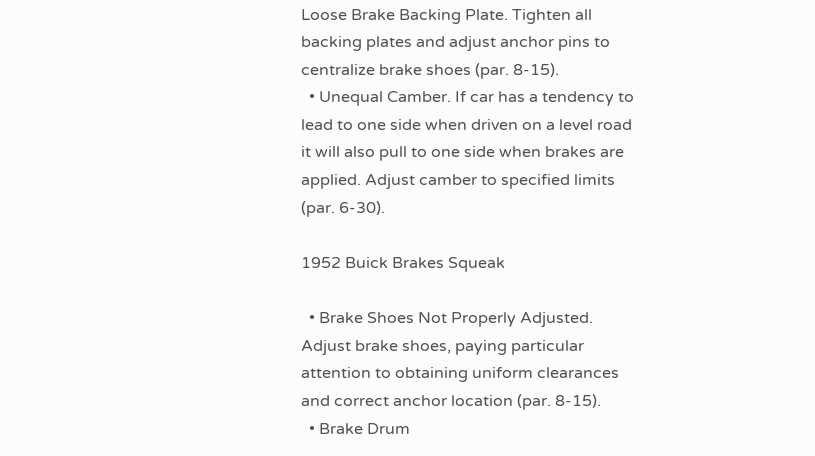Loose Brake Backing Plate. Tighten all backing plates and adjust anchor pins to centralize brake shoes (par. 8-15).
  • Unequal Camber. If car has a tendency to lead to one side when driven on a level road it will also pull to one side when brakes are applied. Adjust camber to specified limits (par. 6-30).

1952 Buick Brakes Squeak

  • Brake Shoes Not Properly Adjusted. Adjust brake shoes, paying particular attention to obtaining uniform clearances and correct anchor location (par. 8-15).
  • Brake Drum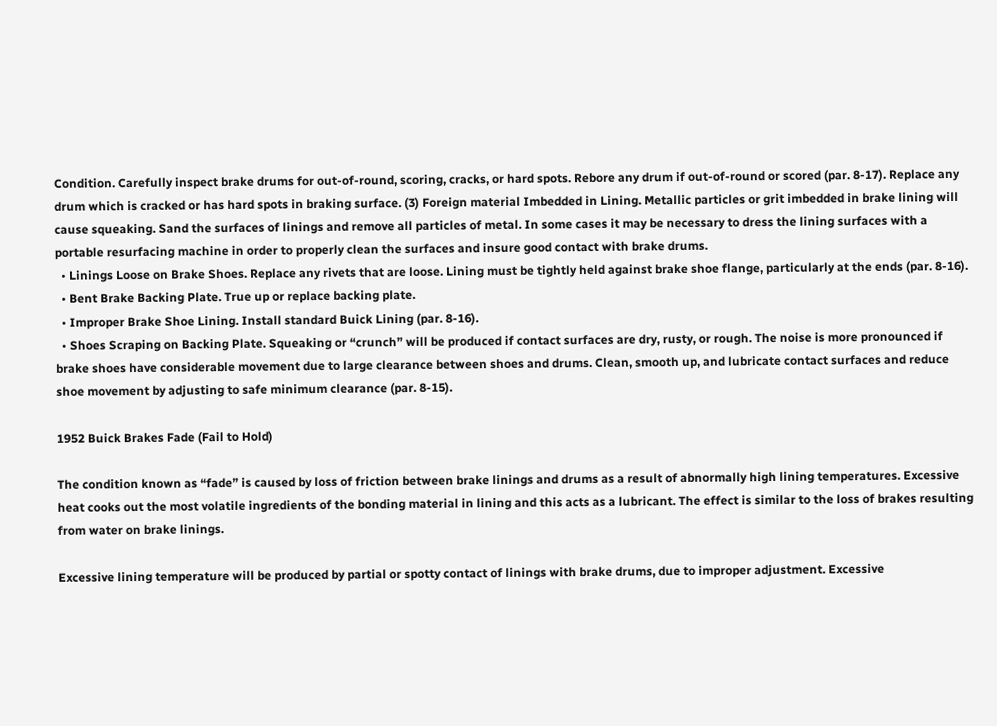Condition. Carefully inspect brake drums for out-of-round, scoring, cracks, or hard spots. Rebore any drum if out-of-round or scored (par. 8-17). Replace any drum which is cracked or has hard spots in braking surface. (3) Foreign material Imbedded in Lining. Metallic particles or grit imbedded in brake lining will cause squeaking. Sand the surfaces of linings and remove all particles of metal. In some cases it may be necessary to dress the lining surfaces with a portable resurfacing machine in order to properly clean the surfaces and insure good contact with brake drums.
  • Linings Loose on Brake Shoes. Replace any rivets that are loose. Lining must be tightly held against brake shoe flange, particularly at the ends (par. 8-16).
  • Bent Brake Backing Plate. True up or replace backing plate.
  • Improper Brake Shoe Lining. Install standard Buick Lining (par. 8-16).
  • Shoes Scraping on Backing Plate. Squeaking or “crunch” will be produced if contact surfaces are dry, rusty, or rough. The noise is more pronounced if brake shoes have considerable movement due to large clearance between shoes and drums. Clean, smooth up, and lubricate contact surfaces and reduce shoe movement by adjusting to safe minimum clearance (par. 8-15).

1952 Buick Brakes Fade (Fail to Hold)

The condition known as “fade” is caused by loss of friction between brake linings and drums as a result of abnormally high lining temperatures. Excessive heat cooks out the most volatile ingredients of the bonding material in lining and this acts as a lubricant. The effect is similar to the loss of brakes resulting from water on brake linings.

Excessive lining temperature will be produced by partial or spotty contact of linings with brake drums, due to improper adjustment. Excessive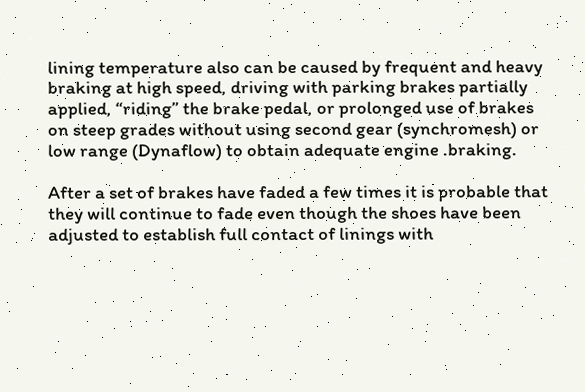lining temperature also can be caused by frequent and heavy braking at high speed, driving with parking brakes partially applied, “riding” the brake pedal, or prolonged use of brakes on steep grades without using second gear (synchromesh) or low range (Dynaflow) to obtain adequate engine .braking.

After a set of brakes have faded a few times it is probable that they will continue to fade even though the shoes have been adjusted to establish full contact of linings with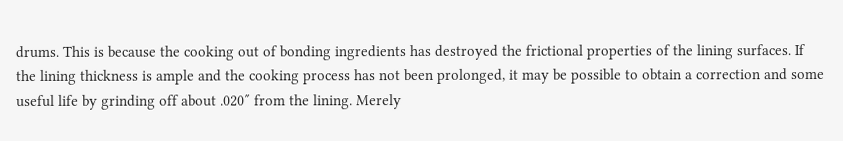drums. This is because the cooking out of bonding ingredients has destroyed the frictional properties of the lining surfaces. If the lining thickness is ample and the cooking process has not been prolonged, it may be possible to obtain a correction and some useful life by grinding off about .020″ from the lining. Merely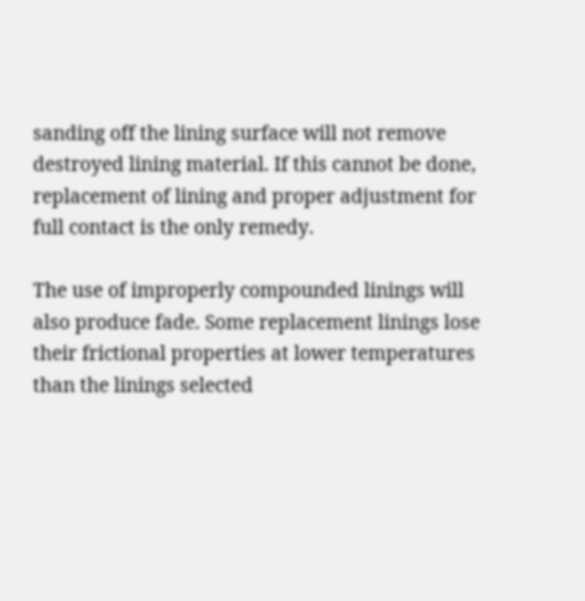sanding off the lining surface will not remove destroyed lining material. If this cannot be done, replacement of lining and proper adjustment for full contact is the only remedy.

The use of improperly compounded linings will also produce fade. Some replacement linings lose their frictional properties at lower temperatures than the linings selected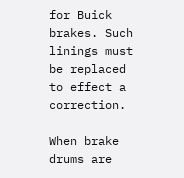for Buick brakes. Such linings must be replaced to effect a correction.

When brake drums are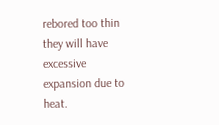rebored too thin they will have excessive expansion due to heat.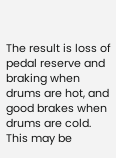The result is loss of pedal reserve and braking when drums are hot, and good brakes when drums are cold. This may be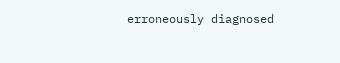erroneously diagnosed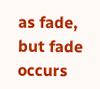as fade, but fade occurs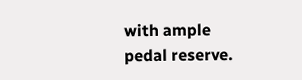with ample pedal reserve.